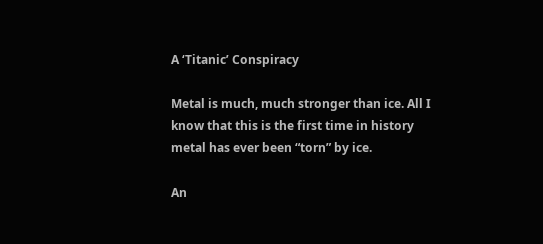A ‘Titanic’ Conspiracy

Metal is much, much stronger than ice. All I know that this is the first time in history metal has ever been “torn” by ice.

An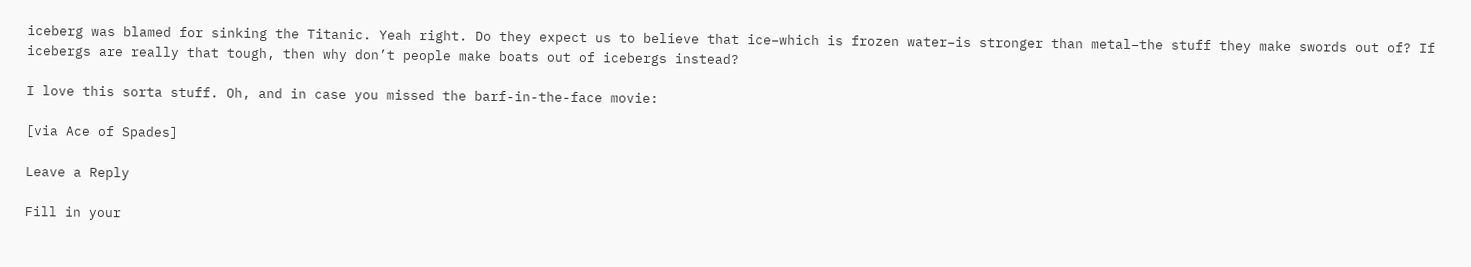iceberg was blamed for sinking the Titanic. Yeah right. Do they expect us to believe that ice–which is frozen water–is stronger than metal–the stuff they make swords out of? If icebergs are really that tough, then why don’t people make boats out of icebergs instead?

I love this sorta stuff. Oh, and in case you missed the barf-in-the-face movie:

[via Ace of Spades]

Leave a Reply

Fill in your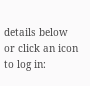details below or click an icon to log in: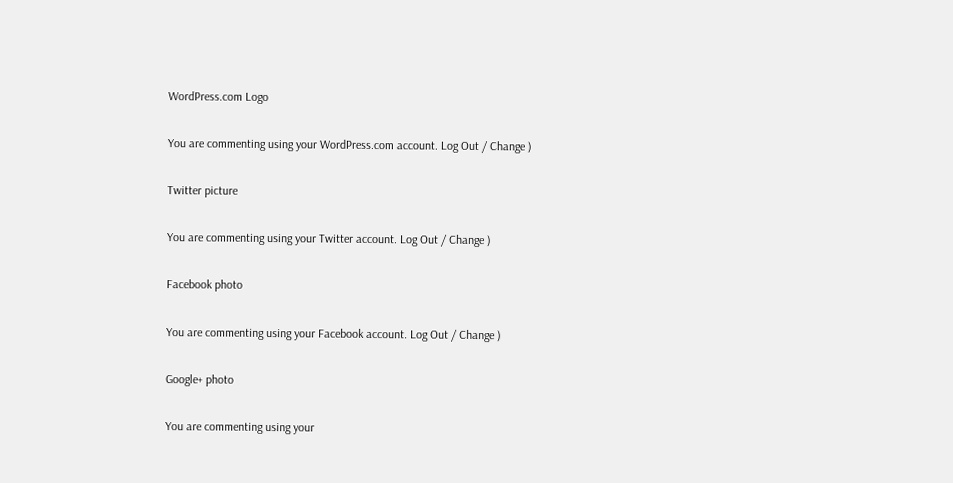WordPress.com Logo

You are commenting using your WordPress.com account. Log Out / Change )

Twitter picture

You are commenting using your Twitter account. Log Out / Change )

Facebook photo

You are commenting using your Facebook account. Log Out / Change )

Google+ photo

You are commenting using your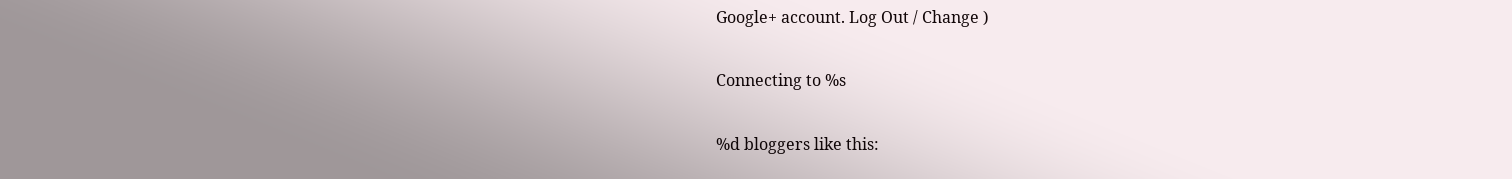Google+ account. Log Out / Change )

Connecting to %s

%d bloggers like this: